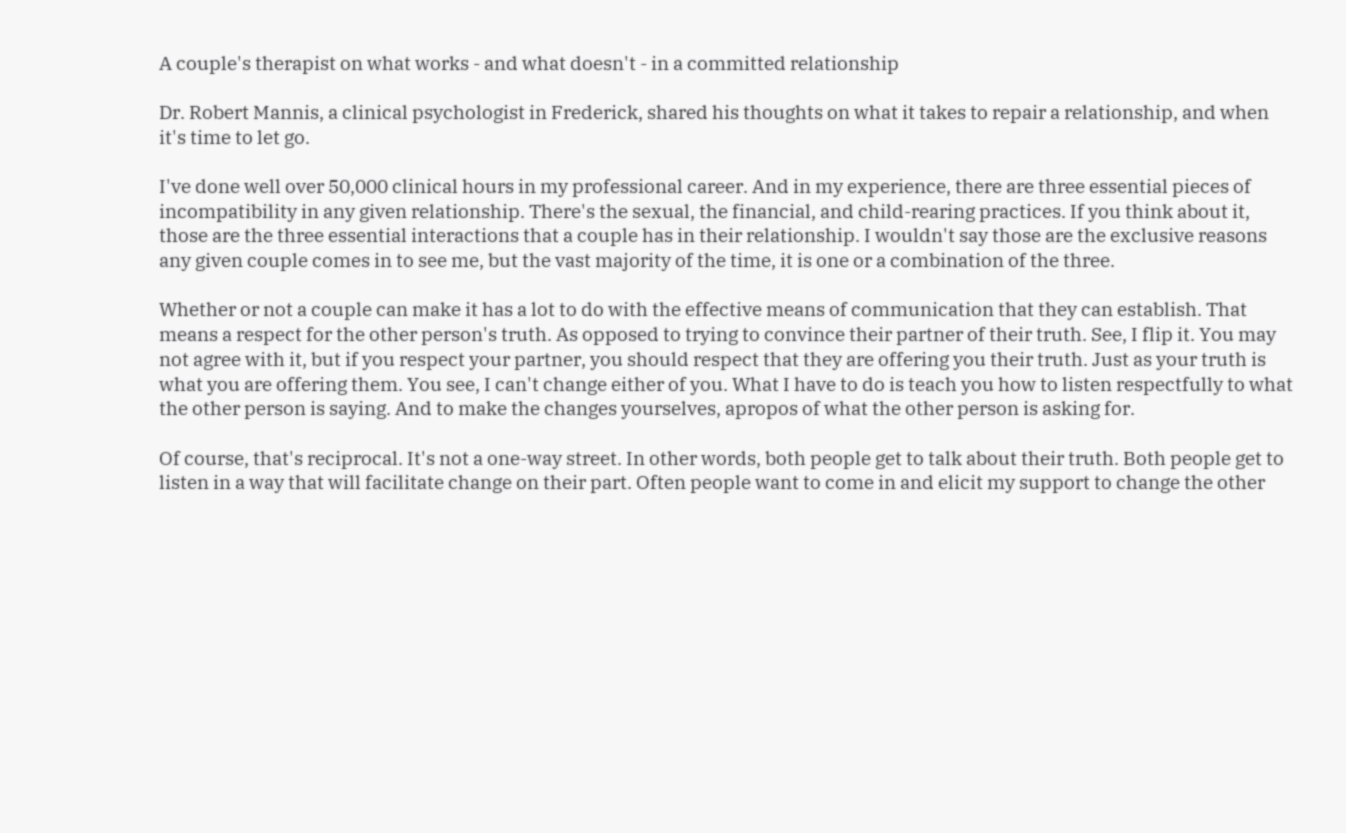A couple's therapist on what works - and what doesn't - in a committed relationship

Dr. Robert Mannis, a clinical psychologist in Frederick, shared his thoughts on what it takes to repair a relationship, and when it's time to let go.

I've done well over 50,000 clinical hours in my professional career. And in my experience, there are three essential pieces of incompatibility in any given relationship. There's the sexual, the financial, and child-rearing practices. If you think about it, those are the three essential interactions that a couple has in their relationship. I wouldn't say those are the exclusive reasons any given couple comes in to see me, but the vast majority of the time, it is one or a combination of the three.

Whether or not a couple can make it has a lot to do with the effective means of communication that they can establish. That means a respect for the other person's truth. As opposed to trying to convince their partner of their truth. See, I flip it. You may not agree with it, but if you respect your partner, you should respect that they are offering you their truth. Just as your truth is what you are offering them. You see, I can't change either of you. What I have to do is teach you how to listen respectfully to what the other person is saying. And to make the changes yourselves, apropos of what the other person is asking for.

Of course, that's reciprocal. It's not a one-way street. In other words, both people get to talk about their truth. Both people get to listen in a way that will facilitate change on their part. Often people want to come in and elicit my support to change the other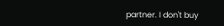partner. I don't buy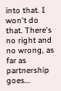into that. I won't do that. There's no right and no wrong, as far as partnership goes...